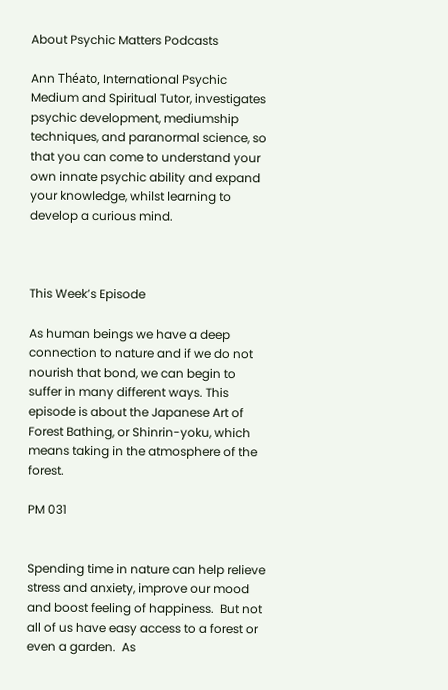About Psychic Matters Podcasts

Ann Théato, International Psychic Medium and Spiritual Tutor, investigates psychic development, mediumship techniques, and paranormal science, so that you can come to understand your own innate psychic ability and expand your knowledge, whilst learning to develop a curious mind.



This Week’s Episode

As human beings we have a deep connection to nature and if we do not nourish that bond, we can begin to suffer in many different ways. This episode is about the Japanese Art of Forest Bathing, or Shinrin-yoku, which means taking in the atmosphere of the forest.

PM 031


Spending time in nature can help relieve stress and anxiety, improve our mood and boost feeling of happiness.  But not all of us have easy access to a forest or even a garden.  As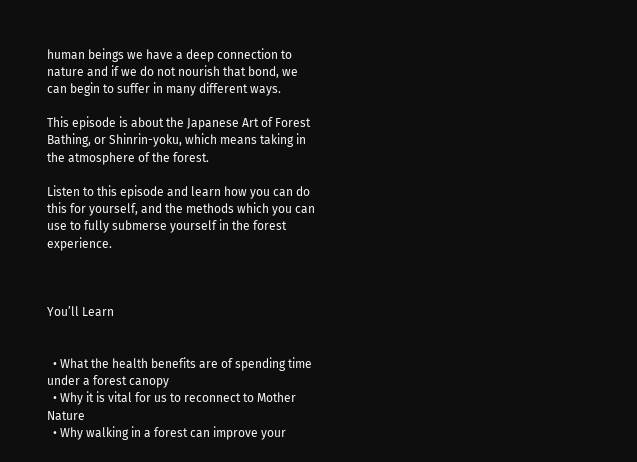human beings we have a deep connection to nature and if we do not nourish that bond, we can begin to suffer in many different ways.

This episode is about the Japanese Art of Forest Bathing, or Shinrin-yoku, which means taking in the atmosphere of the forest.

Listen to this episode and learn how you can do this for yourself, and the methods which you can use to fully submerse yourself in the forest experience.



You’ll Learn


  • What the health benefits are of spending time under a forest canopy
  • Why it is vital for us to reconnect to Mother Nature
  • Why walking in a forest can improve your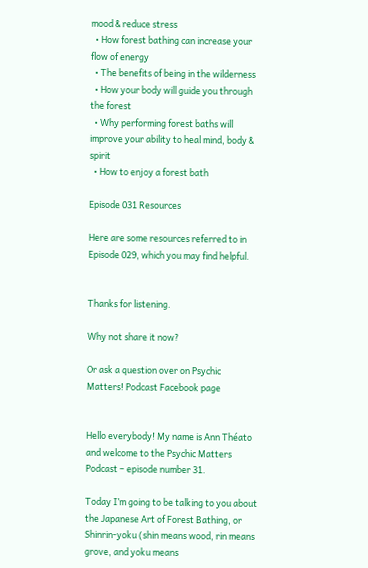mood & reduce stress
  • How forest bathing can increase your flow of energy
  • The benefits of being in the wilderness
  • How your body will guide you through the forest
  • Why performing forest baths will improve your ability to heal mind, body & spirit
  • How to enjoy a forest bath

Episode 031 Resources

Here are some resources referred to in Episode 029, which you may find helpful.


Thanks for listening.

Why not share it now?

Or ask a question over on Psychic Matters! Podcast Facebook page


Hello everybody! My name is Ann Théato and welcome to the Psychic Matters Podcast – episode number 31.

Today I’m going to be talking to you about the Japanese Art of Forest Bathing, or Shinrin-yoku (shin means wood, rin means grove, and yoku means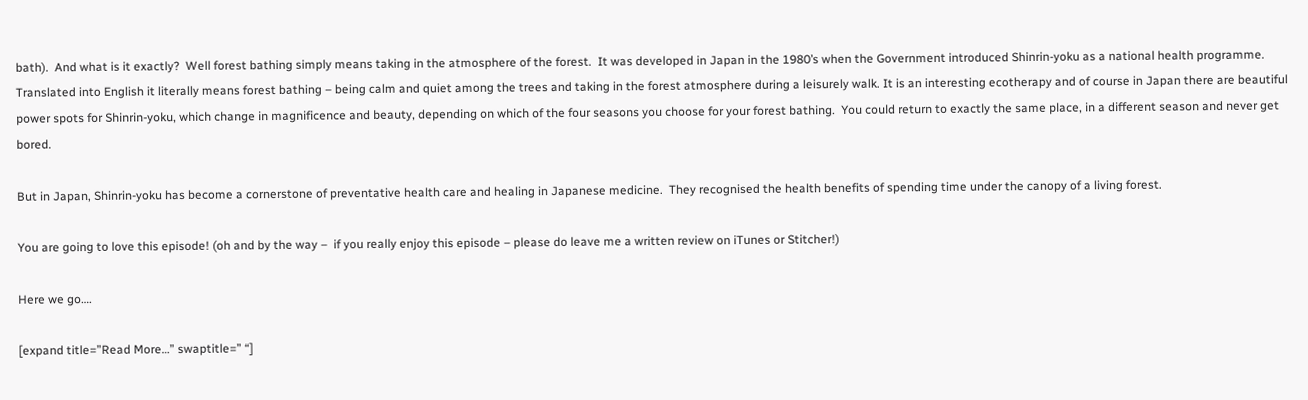bath).  And what is it exactly?  Well forest bathing simply means taking in the atmosphere of the forest.  It was developed in Japan in the 1980’s when the Government introduced Shinrin-yoku as a national health programme.  Translated into English it literally means forest bathing – being calm and quiet among the trees and taking in the forest atmosphere during a leisurely walk. It is an interesting ecotherapy and of course in Japan there are beautiful power spots for Shinrin-yoku, which change in magnificence and beauty, depending on which of the four seasons you choose for your forest bathing.  You could return to exactly the same place, in a different season and never get bored.

But in Japan, Shinrin-yoku has become a cornerstone of preventative health care and healing in Japanese medicine.  They recognised the health benefits of spending time under the canopy of a living forest.

You are going to love this episode! (oh and by the way –  if you really enjoy this episode – please do leave me a written review on iTunes or Stitcher!)

Here we go….

[expand title=”Read More…” swaptitle=” “]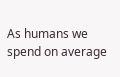As humans we spend on average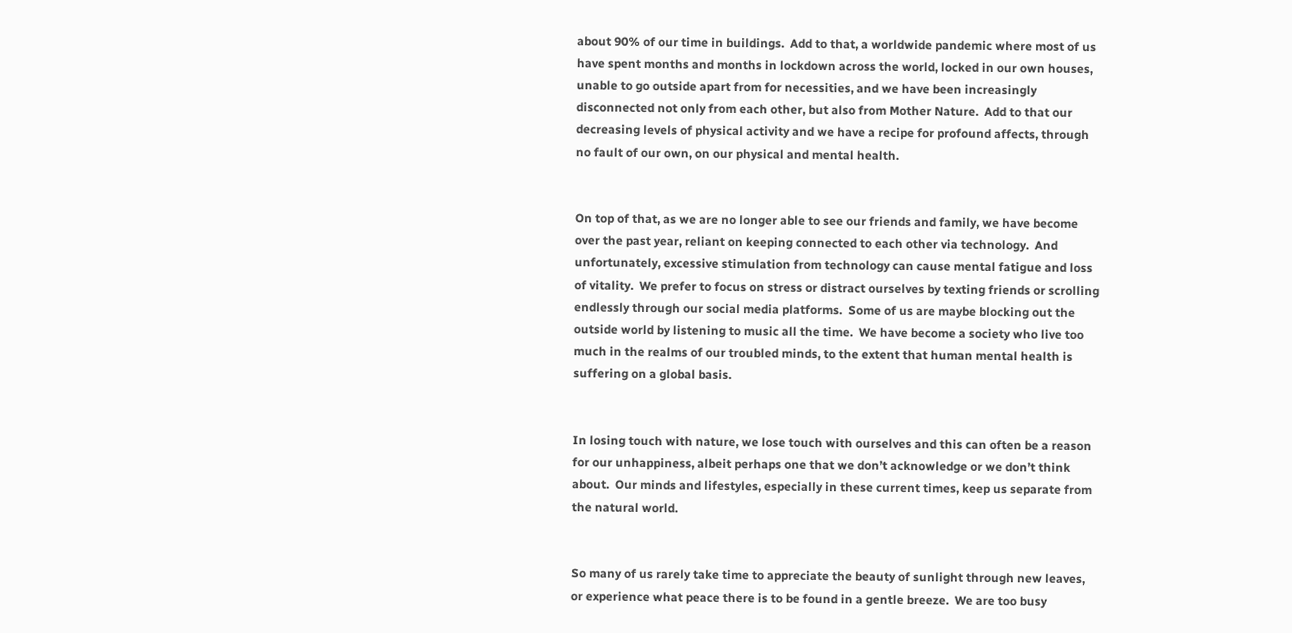about 90% of our time in buildings.  Add to that, a worldwide pandemic where most of us have spent months and months in lockdown across the world, locked in our own houses, unable to go outside apart from for necessities, and we have been increasingly disconnected not only from each other, but also from Mother Nature.  Add to that our decreasing levels of physical activity and we have a recipe for profound affects, through no fault of our own, on our physical and mental health.


On top of that, as we are no longer able to see our friends and family, we have become over the past year, reliant on keeping connected to each other via technology.  And unfortunately, excessive stimulation from technology can cause mental fatigue and loss of vitality.  We prefer to focus on stress or distract ourselves by texting friends or scrolling endlessly through our social media platforms.  Some of us are maybe blocking out the outside world by listening to music all the time.  We have become a society who live too much in the realms of our troubled minds, to the extent that human mental health is suffering on a global basis.


In losing touch with nature, we lose touch with ourselves and this can often be a reason for our unhappiness, albeit perhaps one that we don’t acknowledge or we don’t think about.  Our minds and lifestyles, especially in these current times, keep us separate from the natural world.


So many of us rarely take time to appreciate the beauty of sunlight through new leaves, or experience what peace there is to be found in a gentle breeze.  We are too busy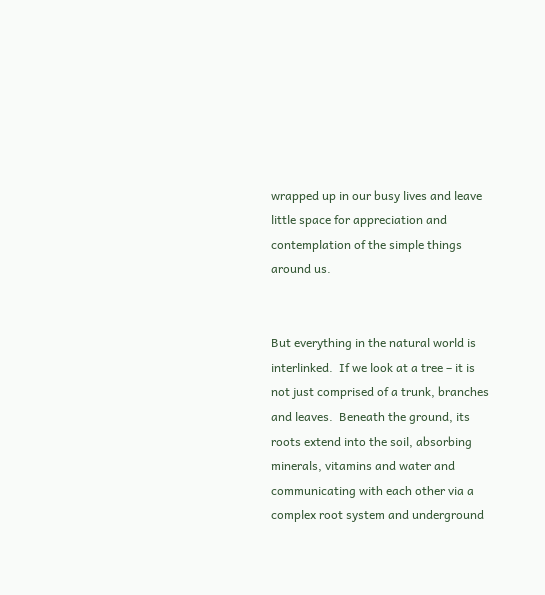wrapped up in our busy lives and leave little space for appreciation and contemplation of the simple things around us.


But everything in the natural world is interlinked.  If we look at a tree – it is not just comprised of a trunk, branches and leaves.  Beneath the ground, its roots extend into the soil, absorbing minerals, vitamins and water and communicating with each other via a complex root system and underground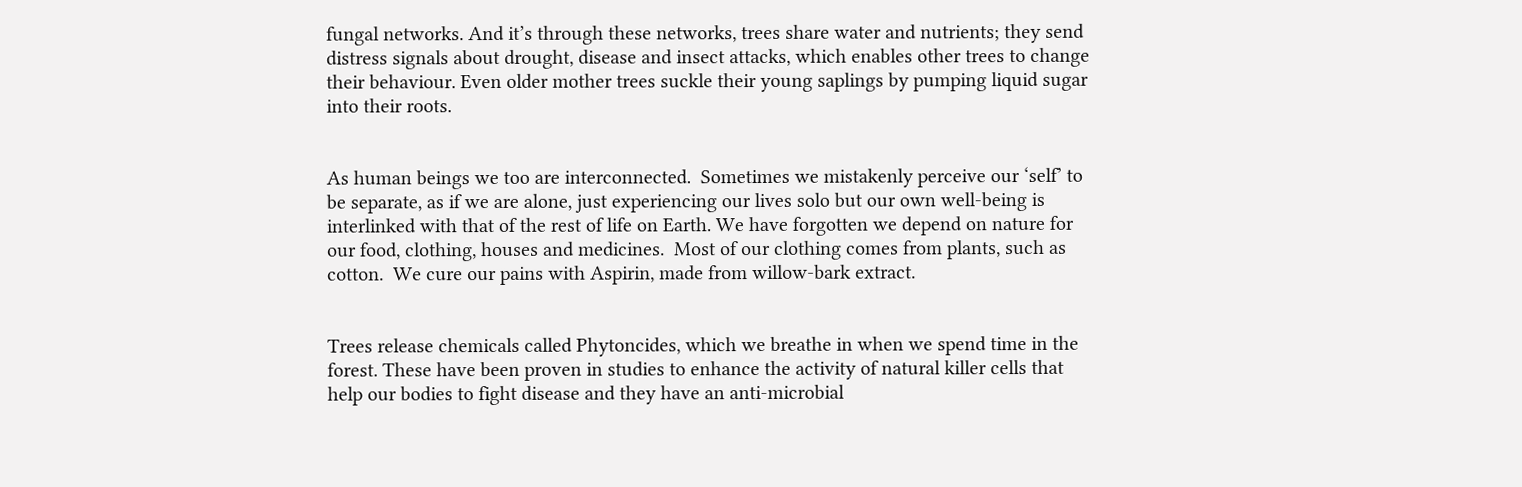fungal networks. And it’s through these networks, trees share water and nutrients; they send distress signals about drought, disease and insect attacks, which enables other trees to change their behaviour. Even older mother trees suckle their young saplings by pumping liquid sugar into their roots.


As human beings we too are interconnected.  Sometimes we mistakenly perceive our ‘self’ to be separate, as if we are alone, just experiencing our lives solo but our own well-being is interlinked with that of the rest of life on Earth. We have forgotten we depend on nature for our food, clothing, houses and medicines.  Most of our clothing comes from plants, such as cotton.  We cure our pains with Aspirin, made from willow-bark extract.


Trees release chemicals called Phytoncides, which we breathe in when we spend time in the forest. These have been proven in studies to enhance the activity of natural killer cells that help our bodies to fight disease and they have an anti-microbial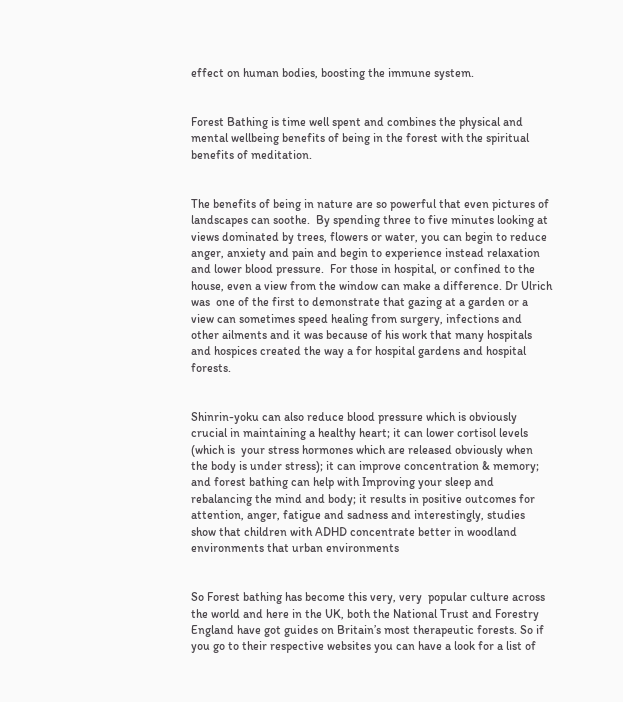effect on human bodies, boosting the immune system.


Forest Bathing is time well spent and combines the physical and mental wellbeing benefits of being in the forest with the spiritual benefits of meditation.


The benefits of being in nature are so powerful that even pictures of landscapes can soothe.  By spending three to five minutes looking at views dominated by trees, flowers or water, you can begin to reduce anger, anxiety and pain and begin to experience instead relaxation and lower blood pressure.  For those in hospital, or confined to the house, even a view from the window can make a difference. Dr Ulrich was  one of the first to demonstrate that gazing at a garden or a view can sometimes speed healing from surgery, infections and other ailments and it was because of his work that many hospitals and hospices created the way a for hospital gardens and hospital forests.


Shinrin-yoku can also reduce blood pressure which is obviously crucial in maintaining a healthy heart; it can lower cortisol levels (which is  your stress hormones which are released obviously when the body is under stress); it can improve concentration & memory; and forest bathing can help with Improving your sleep and rebalancing the mind and body; it results in positive outcomes for attention, anger, fatigue and sadness and interestingly, studies show that children with ADHD concentrate better in woodland environments that urban environments


So Forest bathing has become this very, very  popular culture across the world and here in the UK, both the National Trust and Forestry England have got guides on Britain’s most therapeutic forests. So if you go to their respective websites you can have a look for a list of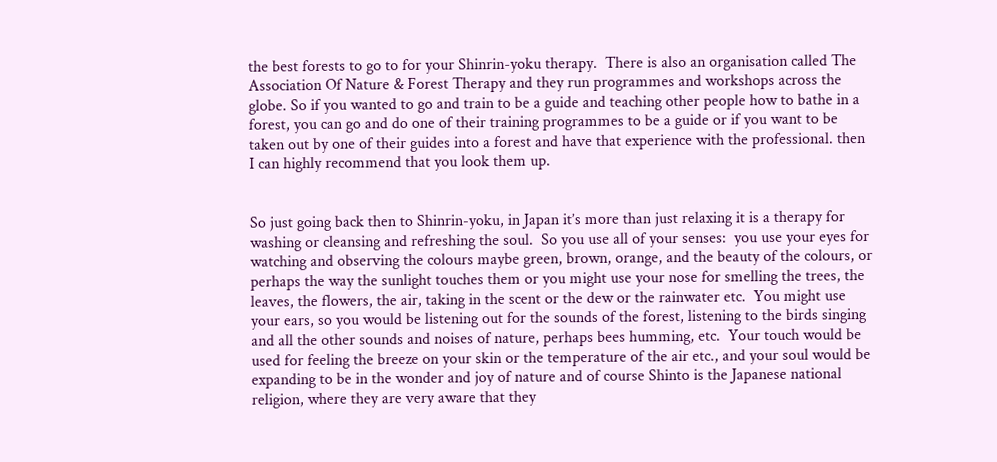the best forests to go to for your Shinrin-yoku therapy.  There is also an organisation called The Association Of Nature & Forest Therapy and they run programmes and workshops across the globe. So if you wanted to go and train to be a guide and teaching other people how to bathe in a forest, you can go and do one of their training programmes to be a guide or if you want to be taken out by one of their guides into a forest and have that experience with the professional. then I can highly recommend that you look them up.


So just going back then to Shinrin-yoku, in Japan it’s more than just relaxing it is a therapy for washing or cleansing and refreshing the soul.  So you use all of your senses:  you use your eyes for watching and observing the colours maybe green, brown, orange, and the beauty of the colours, or perhaps the way the sunlight touches them or you might use your nose for smelling the trees, the leaves, the flowers, the air, taking in the scent or the dew or the rainwater etc.  You might use your ears, so you would be listening out for the sounds of the forest, listening to the birds singing and all the other sounds and noises of nature, perhaps bees humming, etc.  Your touch would be used for feeling the breeze on your skin or the temperature of the air etc., and your soul would be expanding to be in the wonder and joy of nature and of course Shinto is the Japanese national religion, where they are very aware that they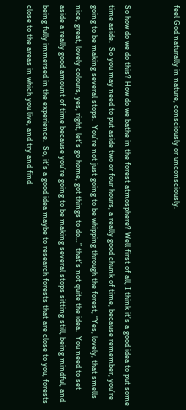feel God naturally in nature, consciously or unconsciously.


So how do we do this? How do we bathe in the forest atmosphere? Well first of all, I think it’s a good idea to put some time aside.  So you may need to put aside two or four hours, a really good chunk of time, because remember, you’re going to be making several stops.  You’re not just going to be whipping through the forest, “Yes, lovely, that smells nice, great, lovely colours, yes, right, let’s go home, got things to do…” that’s not quite the idea.  You need to set aside a really good amount of time because you’re going to be making several stops sitting still, being mindful, and being fully immersed in the experience.  So, it’s a good idea maybe to research forests that are close to you, forests close to the areas in which you live, and try and find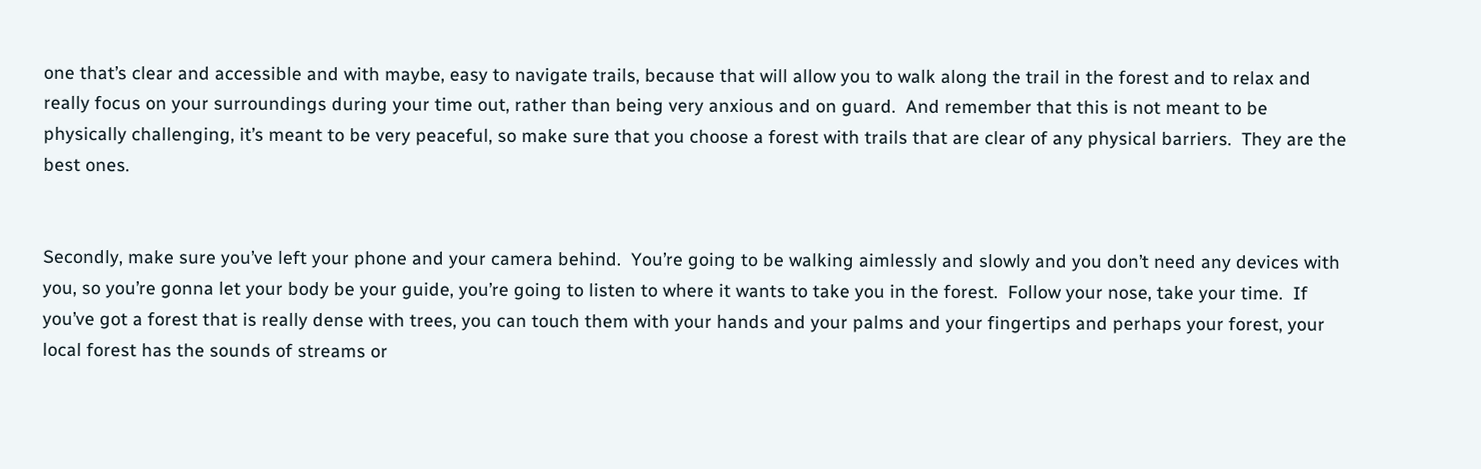one that’s clear and accessible and with maybe, easy to navigate trails, because that will allow you to walk along the trail in the forest and to relax and really focus on your surroundings during your time out, rather than being very anxious and on guard.  And remember that this is not meant to be physically challenging, it’s meant to be very peaceful, so make sure that you choose a forest with trails that are clear of any physical barriers.  They are the best ones.


Secondly, make sure you’ve left your phone and your camera behind.  You’re going to be walking aimlessly and slowly and you don’t need any devices with you, so you’re gonna let your body be your guide, you’re going to listen to where it wants to take you in the forest.  Follow your nose, take your time.  If you’ve got a forest that is really dense with trees, you can touch them with your hands and your palms and your fingertips and perhaps your forest, your local forest has the sounds of streams or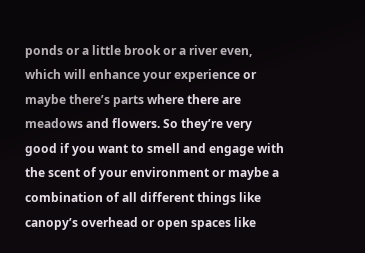ponds or a little brook or a river even, which will enhance your experience or maybe there’s parts where there are meadows and flowers. So they’re very good if you want to smell and engage with the scent of your environment or maybe a combination of all different things like canopy’s overhead or open spaces like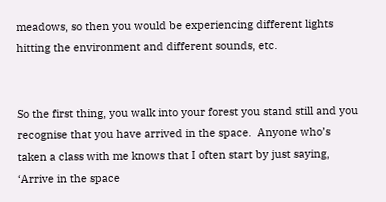meadows, so then you would be experiencing different lights hitting the environment and different sounds, etc.


So the first thing, you walk into your forest you stand still and you recognise that you have arrived in the space.  Anyone who’s taken a class with me knows that I often start by just saying, ‘Arrive in the space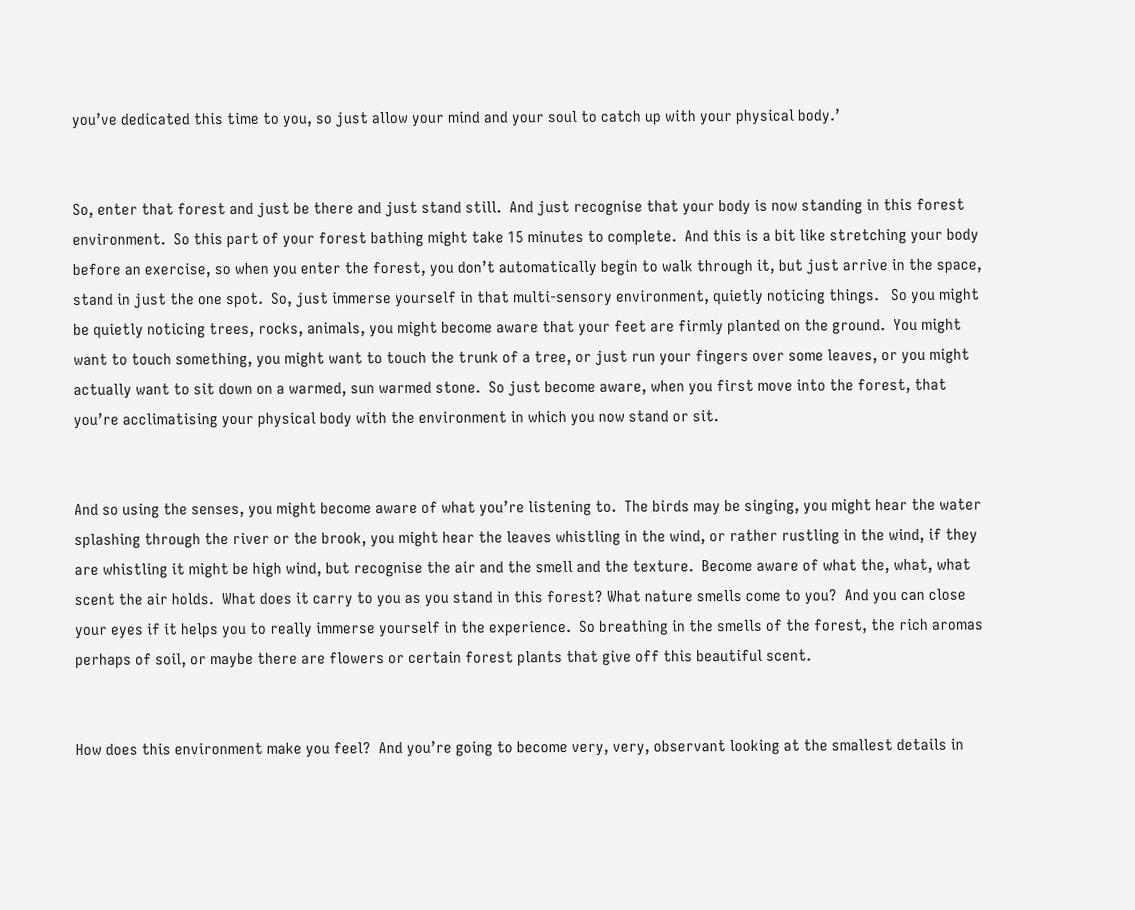you’ve dedicated this time to you, so just allow your mind and your soul to catch up with your physical body.’


So, enter that forest and just be there and just stand still.  And just recognise that your body is now standing in this forest environment.  So this part of your forest bathing might take 15 minutes to complete.  And this is a bit like stretching your body before an exercise, so when you enter the forest, you don’t automatically begin to walk through it, but just arrive in the space, stand in just the one spot.  So, just immerse yourself in that multi-sensory environment, quietly noticing things.   So you might be quietly noticing trees, rocks, animals, you might become aware that your feet are firmly planted on the ground.  You might want to touch something, you might want to touch the trunk of a tree, or just run your fingers over some leaves, or you might actually want to sit down on a warmed, sun warmed stone.  So just become aware, when you first move into the forest, that you’re acclimatising your physical body with the environment in which you now stand or sit.


And so using the senses, you might become aware of what you’re listening to.  The birds may be singing, you might hear the water splashing through the river or the brook, you might hear the leaves whistling in the wind, or rather rustling in the wind, if they are whistling it might be high wind, but recognise the air and the smell and the texture.  Become aware of what the, what, what scent the air holds.  What does it carry to you as you stand in this forest? What nature smells come to you?  And you can close your eyes if it helps you to really immerse yourself in the experience.  So breathing in the smells of the forest, the rich aromas perhaps of soil, or maybe there are flowers or certain forest plants that give off this beautiful scent.


How does this environment make you feel?  And you’re going to become very, very, observant looking at the smallest details in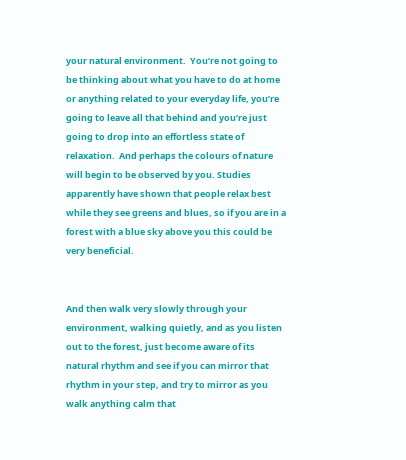your natural environment.  You’re not going to be thinking about what you have to do at home or anything related to your everyday life, you’re going to leave all that behind and you’re just going to drop into an effortless state of relaxation.  And perhaps the colours of nature will begin to be observed by you. Studies apparently have shown that people relax best while they see greens and blues, so if you are in a forest with a blue sky above you this could be very beneficial.


And then walk very slowly through your environment, walking quietly, and as you listen out to the forest, just become aware of its natural rhythm and see if you can mirror that rhythm in your step, and try to mirror as you walk anything calm that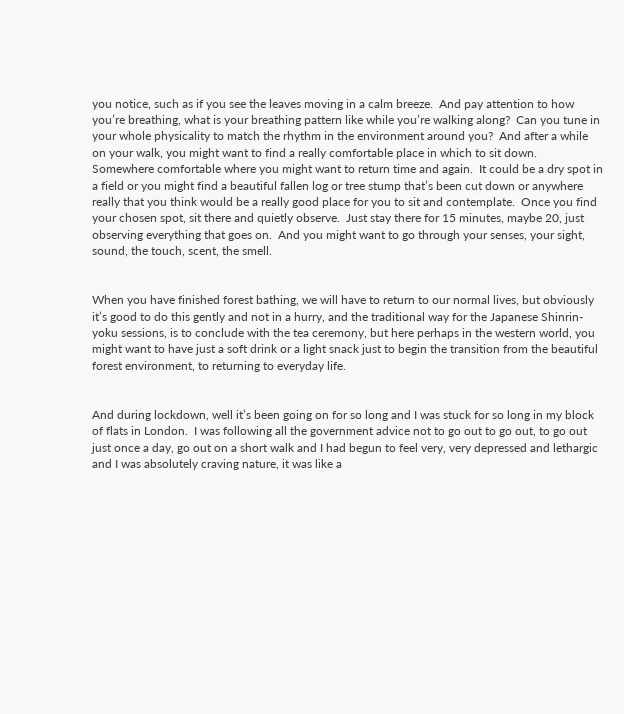you notice, such as if you see the leaves moving in a calm breeze.  And pay attention to how you’re breathing, what is your breathing pattern like while you’re walking along?  Can you tune in your whole physicality to match the rhythm in the environment around you?  And after a while on your walk, you might want to find a really comfortable place in which to sit down.  Somewhere comfortable where you might want to return time and again.  It could be a dry spot in a field or you might find a beautiful fallen log or tree stump that’s been cut down or anywhere really that you think would be a really good place for you to sit and contemplate.  Once you find your chosen spot, sit there and quietly observe.  Just stay there for 15 minutes, maybe 20, just observing everything that goes on.  And you might want to go through your senses, your sight, sound, the touch, scent, the smell.


When you have finished forest bathing, we will have to return to our normal lives, but obviously it’s good to do this gently and not in a hurry, and the traditional way for the Japanese Shinrin-yoku sessions, is to conclude with the tea ceremony, but here perhaps in the western world, you might want to have just a soft drink or a light snack just to begin the transition from the beautiful forest environment, to returning to everyday life.


And during lockdown, well it’s been going on for so long and I was stuck for so long in my block of flats in London.  I was following all the government advice not to go out to go out, to go out just once a day, go out on a short walk and I had begun to feel very, very depressed and lethargic and I was absolutely craving nature, it was like a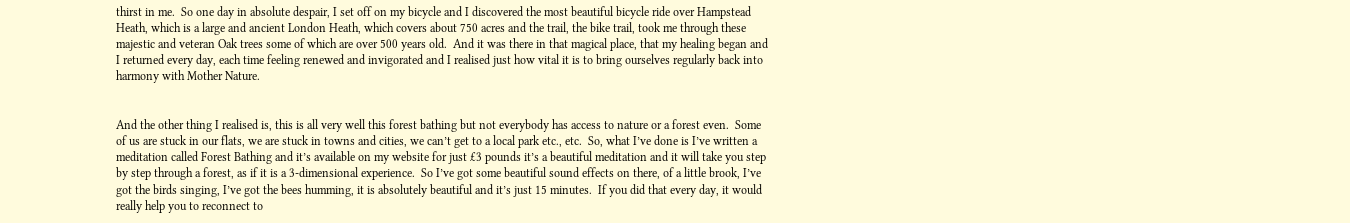thirst in me.  So one day in absolute despair, I set off on my bicycle and I discovered the most beautiful bicycle ride over Hampstead Heath, which is a large and ancient London Heath, which covers about 750 acres and the trail, the bike trail, took me through these majestic and veteran Oak trees some of which are over 500 years old.  And it was there in that magical place, that my healing began and I returned every day, each time feeling renewed and invigorated and I realised just how vital it is to bring ourselves regularly back into harmony with Mother Nature.


And the other thing I realised is, this is all very well this forest bathing but not everybody has access to nature or a forest even.  Some of us are stuck in our flats, we are stuck in towns and cities, we can’t get to a local park etc., etc.  So, what I’ve done is I’ve written a meditation called Forest Bathing and it’s available on my website for just £3 pounds it’s a beautiful meditation and it will take you step by step through a forest, as if it is a 3-dimensional experience.  So I’ve got some beautiful sound effects on there, of a little brook, I’ve got the birds singing, I’ve got the bees humming, it is absolutely beautiful and it’s just 15 minutes.  If you did that every day, it would really help you to reconnect to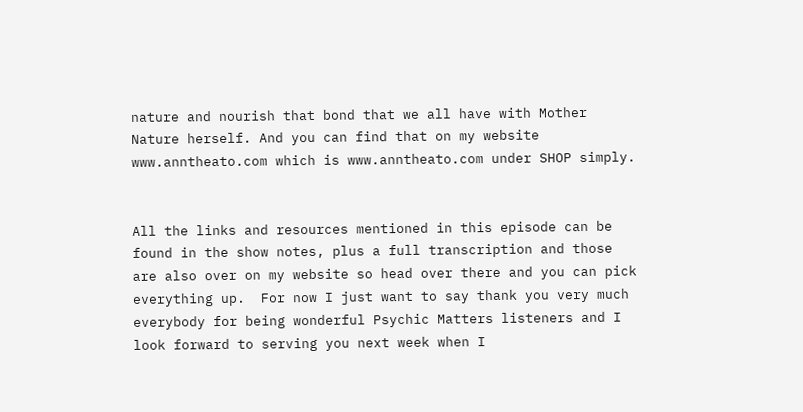nature and nourish that bond that we all have with Mother Nature herself. And you can find that on my website www.anntheato.com which is www.anntheato.com under SHOP simply.


All the links and resources mentioned in this episode can be found in the show notes, plus a full transcription and those are also over on my website so head over there and you can pick everything up.  For now I just want to say thank you very much everybody for being wonderful Psychic Matters listeners and I look forward to serving you next week when I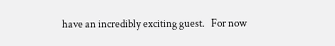have an incredibly exciting guest.   For now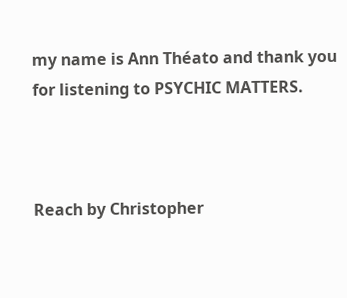my name is Ann Théato and thank you for listening to PSYCHIC MATTERS.



Reach by Christopher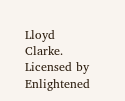Lloyd Clarke. Licensed by Enlightened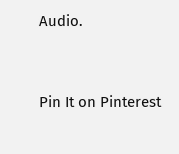Audio.


Pin It on Pinterest